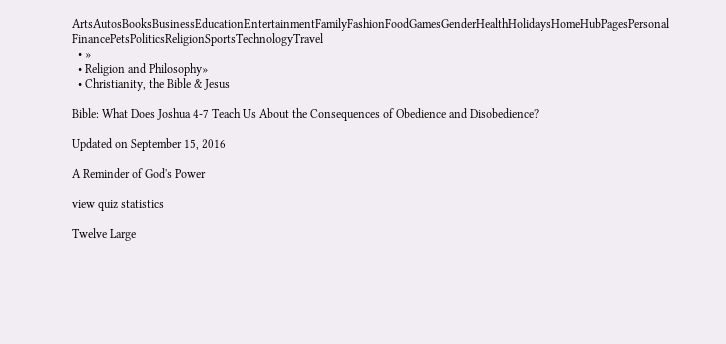ArtsAutosBooksBusinessEducationEntertainmentFamilyFashionFoodGamesGenderHealthHolidaysHomeHubPagesPersonal FinancePetsPoliticsReligionSportsTechnologyTravel
  • »
  • Religion and Philosophy»
  • Christianity, the Bible & Jesus

Bible: What Does Joshua 4-7 Teach Us About the Consequences of Obedience and Disobedience?

Updated on September 15, 2016

A Reminder of God's Power

view quiz statistics

Twelve Large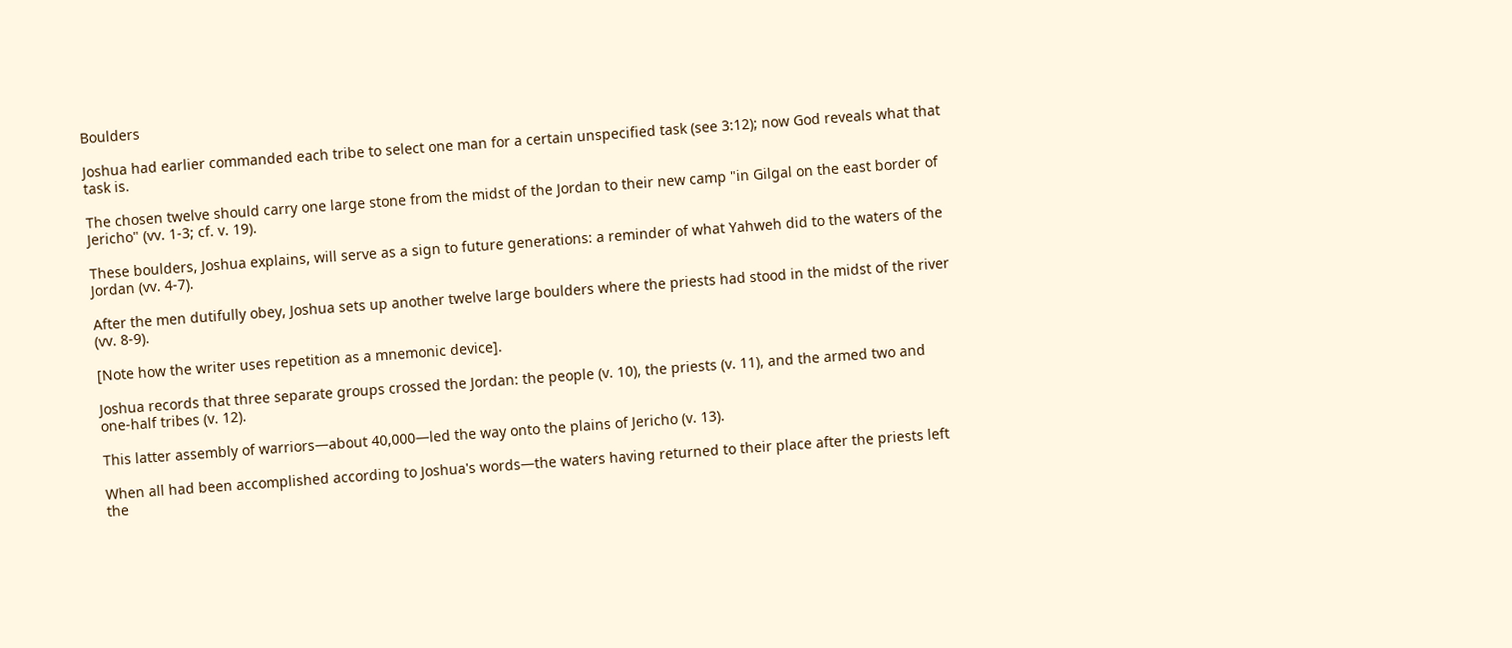Boulders

Joshua had earlier commanded each tribe to select one man for a certain unspecified task (see 3:12); now God reveals what that task is.

The chosen twelve should carry one large stone from the midst of the Jordan to their new camp "in Gilgal on the east border of Jericho" (vv. 1-3; cf. v. 19).

These boulders, Joshua explains, will serve as a sign to future generations: a reminder of what Yahweh did to the waters of the Jordan (vv. 4-7).

After the men dutifully obey, Joshua sets up another twelve large boulders where the priests had stood in the midst of the river (vv. 8-9).

[Note how the writer uses repetition as a mnemonic device].

Joshua records that three separate groups crossed the Jordan: the people (v. 10), the priests (v. 11), and the armed two and one-half tribes (v. 12).

This latter assembly of warriors—about 40,000—led the way onto the plains of Jericho (v. 13).

When all had been accomplished according to Joshua's words—the waters having returned to their place after the priests left the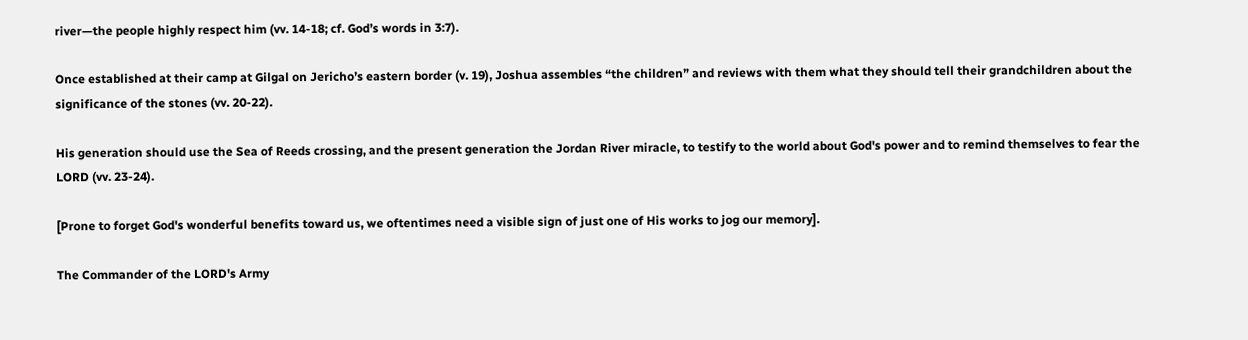river—the people highly respect him (vv. 14-18; cf. God’s words in 3:7).

Once established at their camp at Gilgal on Jericho’s eastern border (v. 19), Joshua assembles “the children” and reviews with them what they should tell their grandchildren about the significance of the stones (vv. 20-22).

His generation should use the Sea of Reeds crossing, and the present generation the Jordan River miracle, to testify to the world about God's power and to remind themselves to fear the LORD (vv. 23-24).

[Prone to forget God's wonderful benefits toward us, we oftentimes need a visible sign of just one of His works to jog our memory].

The Commander of the LORD's Army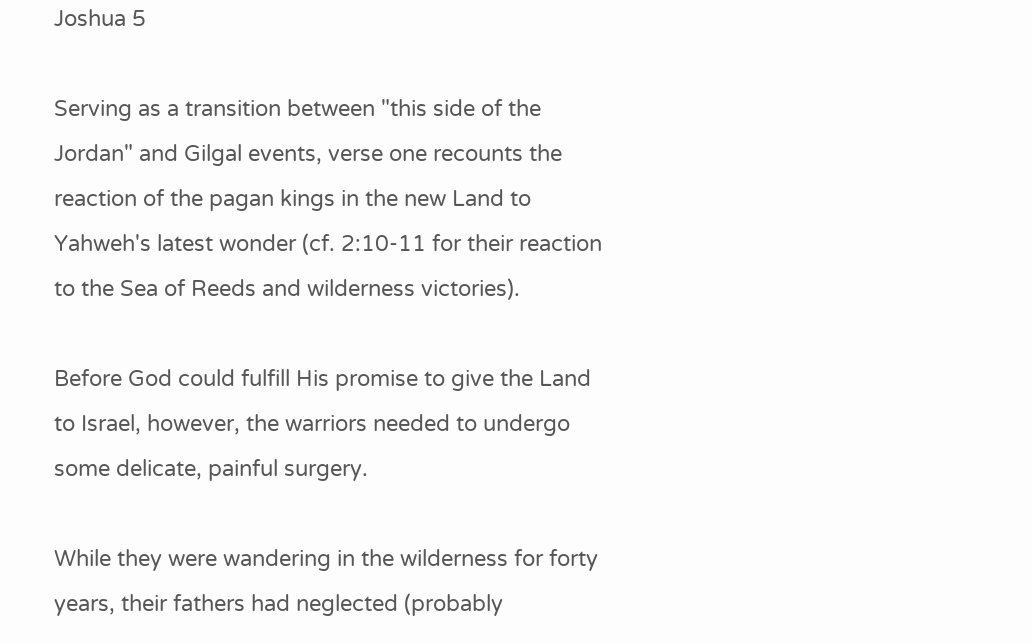Joshua 5

Serving as a transition between "this side of the Jordan" and Gilgal events, verse one recounts the reaction of the pagan kings in the new Land to Yahweh's latest wonder (cf. 2:10-11 for their reaction to the Sea of Reeds and wilderness victories).

Before God could fulfill His promise to give the Land to Israel, however, the warriors needed to undergo some delicate, painful surgery.

While they were wandering in the wilderness for forty years, their fathers had neglected (probably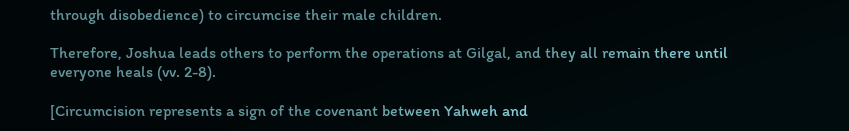through disobedience) to circumcise their male children.

Therefore, Joshua leads others to perform the operations at Gilgal, and they all remain there until everyone heals (vv. 2-8).

[Circumcision represents a sign of the covenant between Yahweh and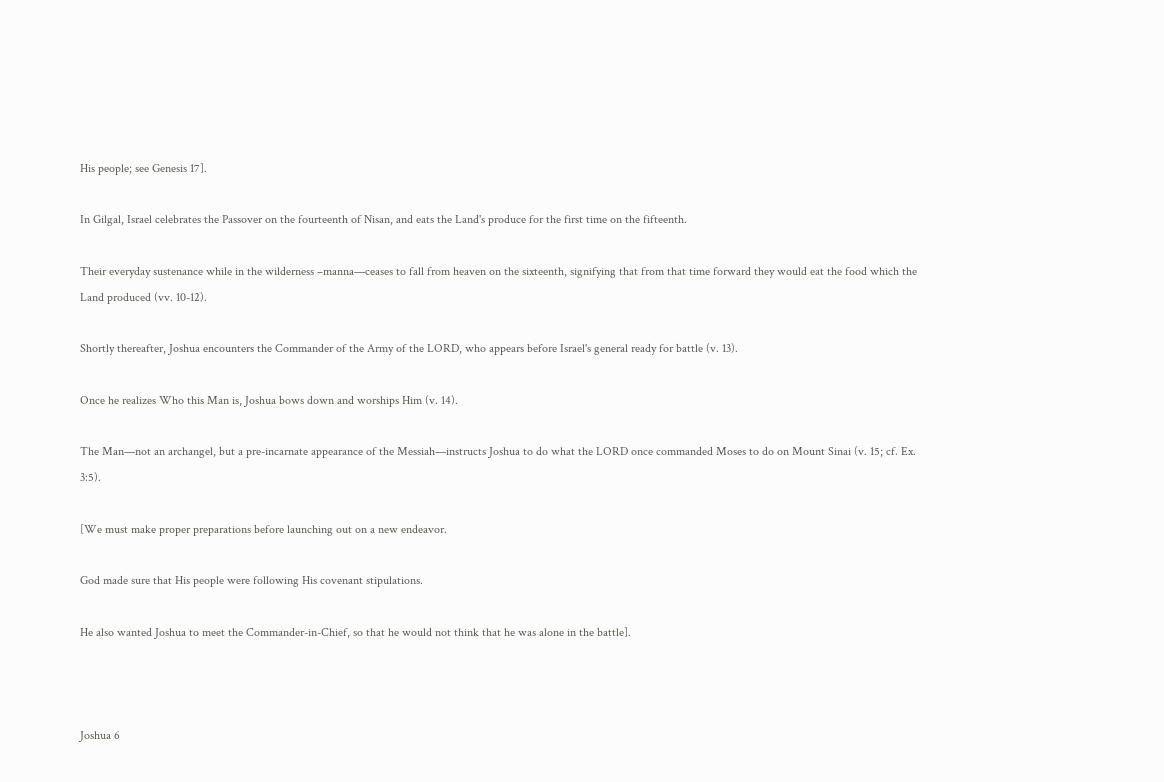His people; see Genesis 17].

In Gilgal, Israel celebrates the Passover on the fourteenth of Nisan, and eats the Land's produce for the first time on the fifteenth.

Their everyday sustenance while in the wilderness –manna—ceases to fall from heaven on the sixteenth, signifying that from that time forward they would eat the food which the Land produced (vv. 10-12).

Shortly thereafter, Joshua encounters the Commander of the Army of the LORD, who appears before Israel's general ready for battle (v. 13).

Once he realizes Who this Man is, Joshua bows down and worships Him (v. 14).

The Man—not an archangel, but a pre-incarnate appearance of the Messiah—instructs Joshua to do what the LORD once commanded Moses to do on Mount Sinai (v. 15; cf. Ex. 3:5).

[We must make proper preparations before launching out on a new endeavor.

God made sure that His people were following His covenant stipulations.

He also wanted Joshua to meet the Commander-in-Chief, so that he would not think that he was alone in the battle].



Joshua 6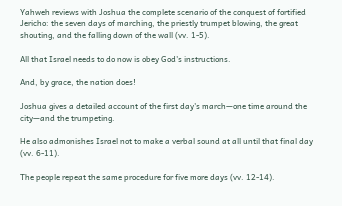Yahweh reviews with Joshua the complete scenario of the conquest of fortified Jericho: the seven days of marching, the priestly trumpet blowing, the great shouting, and the falling down of the wall (vv. 1-5).

All that Israel needs to do now is obey God's instructions.

And, by grace, the nation does!

Joshua gives a detailed account of the first day's march—one time around the city—and the trumpeting.

He also admonishes Israel not to make a verbal sound at all until that final day (vv. 6-11).

The people repeat the same procedure for five more days (vv. 12-14).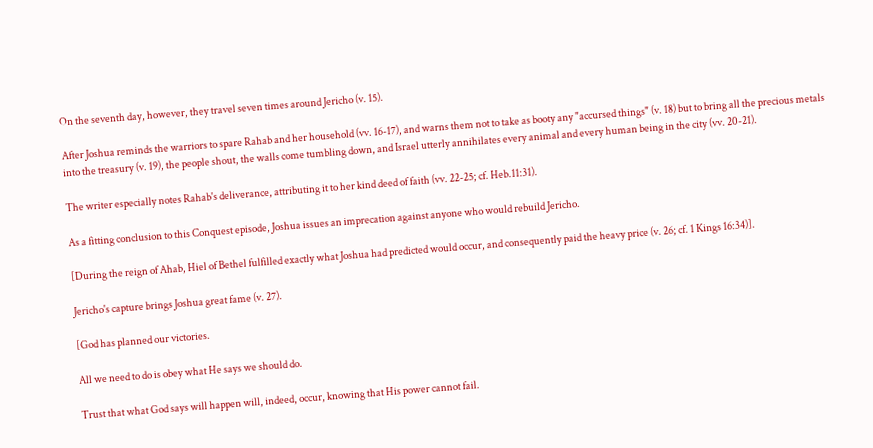On the seventh day, however, they travel seven times around Jericho (v. 15).

After Joshua reminds the warriors to spare Rahab and her household (vv. 16-17), and warns them not to take as booty any "accursed things" (v. 18) but to bring all the precious metals into the treasury (v. 19), the people shout, the walls come tumbling down, and Israel utterly annihilates every animal and every human being in the city (vv. 20-21).

The writer especially notes Rahab's deliverance, attributing it to her kind deed of faith (vv. 22-25; cf. Heb.11:31).

As a fitting conclusion to this Conquest episode, Joshua issues an imprecation against anyone who would rebuild Jericho.

[During the reign of Ahab, Hiel of Bethel fulfilled exactly what Joshua had predicted would occur, and consequently paid the heavy price (v. 26; cf. 1 Kings 16:34)].

Jericho's capture brings Joshua great fame (v. 27).

[God has planned our victories.

All we need to do is obey what He says we should do.

Trust that what God says will happen will, indeed, occur, knowing that His power cannot fail.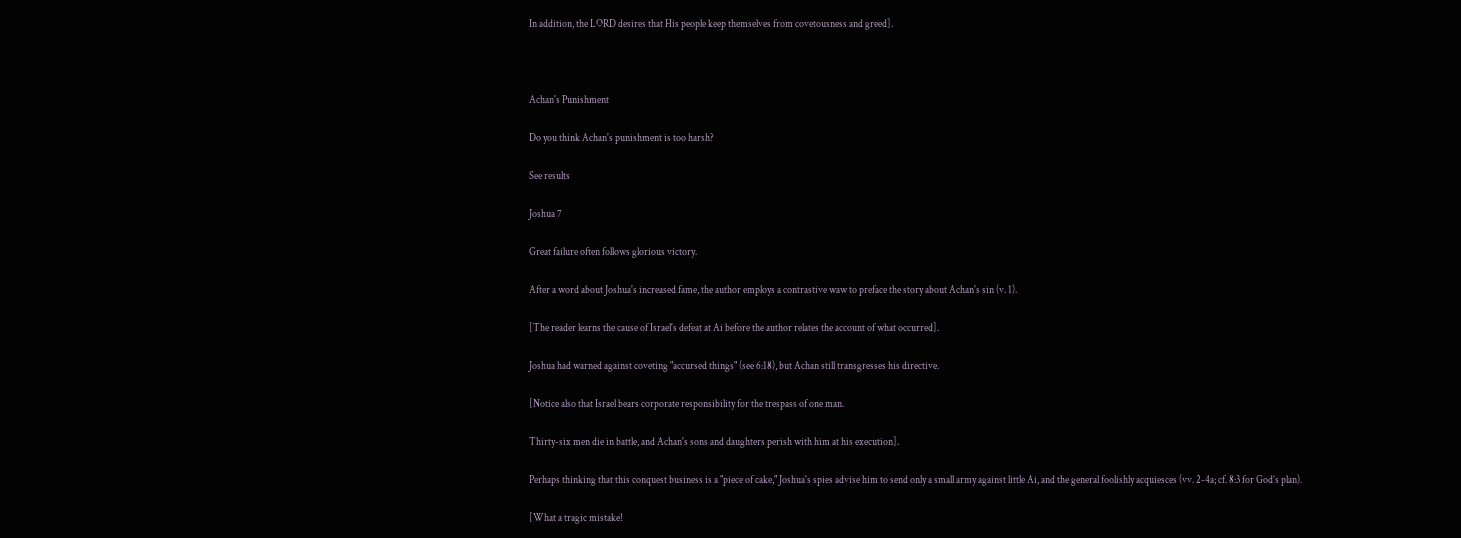In addition, the LORD desires that His people keep themselves from covetousness and greed].



Achan's Punishment

Do you think Achan's punishment is too harsh?

See results

Joshua 7

Great failure often follows glorious victory.

After a word about Joshua's increased fame, the author employs a contrastive waw to preface the story about Achan's sin (v. 1).

[The reader learns the cause of Israel's defeat at Ai before the author relates the account of what occurred].

Joshua had warned against coveting "accursed things" (see 6:18), but Achan still transgresses his directive.

[Notice also that Israel bears corporate responsibility for the trespass of one man.

Thirty-six men die in battle, and Achan's sons and daughters perish with him at his execution].

Perhaps thinking that this conquest business is a "piece of cake," Joshua's spies advise him to send only a small army against little Ai, and the general foolishly acquiesces (vv. 2-4a; cf. 8:3 for God’s plan).

[What a tragic mistake!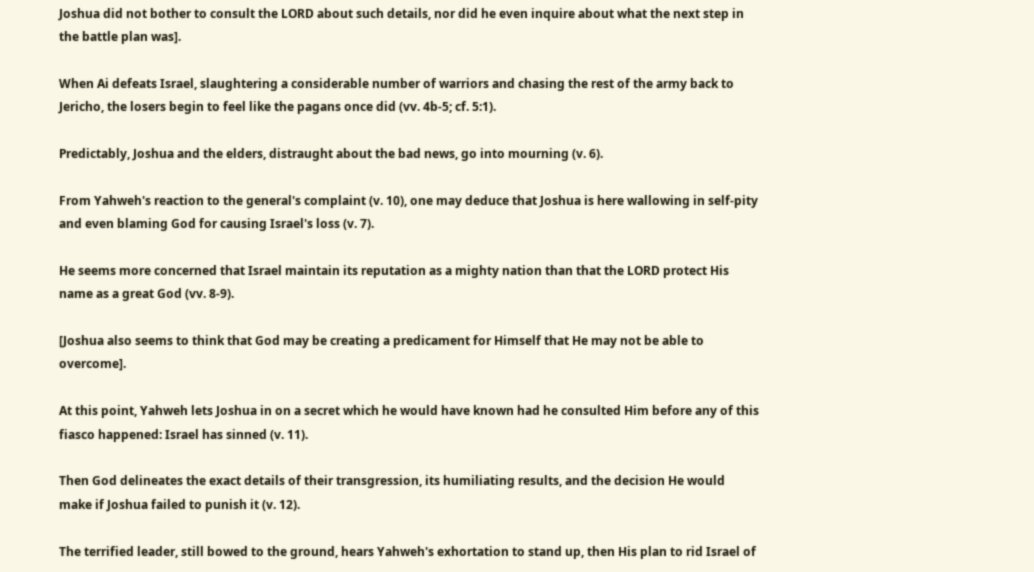Joshua did not bother to consult the LORD about such details, nor did he even inquire about what the next step in the battle plan was].

When Ai defeats Israel, slaughtering a considerable number of warriors and chasing the rest of the army back to Jericho, the losers begin to feel like the pagans once did (vv. 4b-5; cf. 5:1).

Predictably, Joshua and the elders, distraught about the bad news, go into mourning (v. 6).

From Yahweh's reaction to the general's complaint (v. 10), one may deduce that Joshua is here wallowing in self-pity and even blaming God for causing Israel's loss (v. 7).

He seems more concerned that Israel maintain its reputation as a mighty nation than that the LORD protect His name as a great God (vv. 8-9).

[Joshua also seems to think that God may be creating a predicament for Himself that He may not be able to overcome].

At this point, Yahweh lets Joshua in on a secret which he would have known had he consulted Him before any of this fiasco happened: Israel has sinned (v. 11).

Then God delineates the exact details of their transgression, its humiliating results, and the decision He would make if Joshua failed to punish it (v. 12).

The terrified leader, still bowed to the ground, hears Yahweh's exhortation to stand up, then His plan to rid Israel of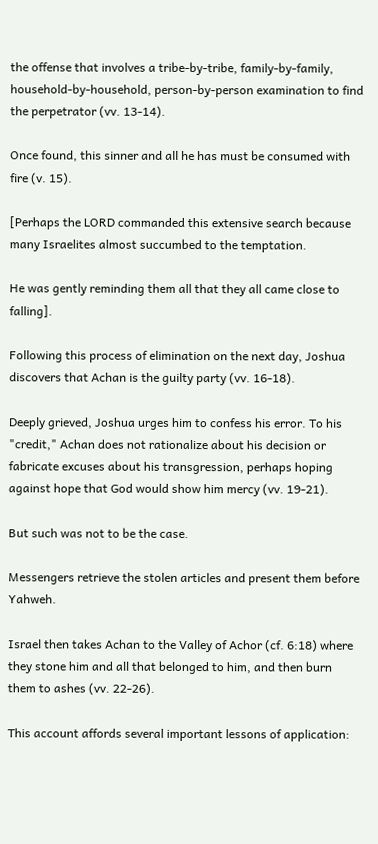the offense that involves a tribe-by-tribe, family-by-family, household-by-household, person-by-person examination to find the perpetrator (vv. 13-14).

Once found, this sinner and all he has must be consumed with fire (v. 15).

[Perhaps the LORD commanded this extensive search because many Israelites almost succumbed to the temptation.

He was gently reminding them all that they all came close to falling].

Following this process of elimination on the next day, Joshua discovers that Achan is the guilty party (vv. 16-18).

Deeply grieved, Joshua urges him to confess his error. To his "credit," Achan does not rationalize about his decision or fabricate excuses about his transgression, perhaps hoping against hope that God would show him mercy (vv. 19-21).

But such was not to be the case.

Messengers retrieve the stolen articles and present them before Yahweh.

Israel then takes Achan to the Valley of Achor (cf. 6:18) where they stone him and all that belonged to him, and then burn them to ashes (vv. 22-26).

This account affords several important lessons of application: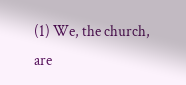(1) We, the church, are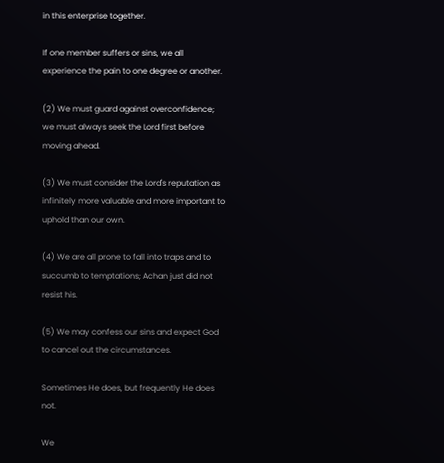in this enterprise together.

If one member suffers or sins, we all experience the pain to one degree or another.

(2) We must guard against overconfidence; we must always seek the Lord first before moving ahead.

(3) We must consider the Lord's reputation as infinitely more valuable and more important to uphold than our own.

(4) We are all prone to fall into traps and to succumb to temptations; Achan just did not resist his.

(5) We may confess our sins and expect God to cancel out the circumstances.

Sometimes He does, but frequently He does not.

We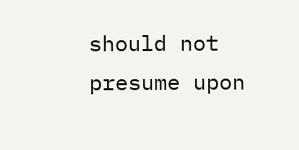should not presume upon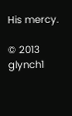His mercy.

© 2013 glynch1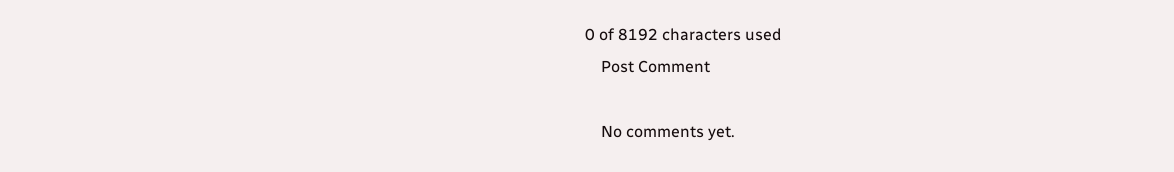0 of 8192 characters used
    Post Comment

    No comments yet.